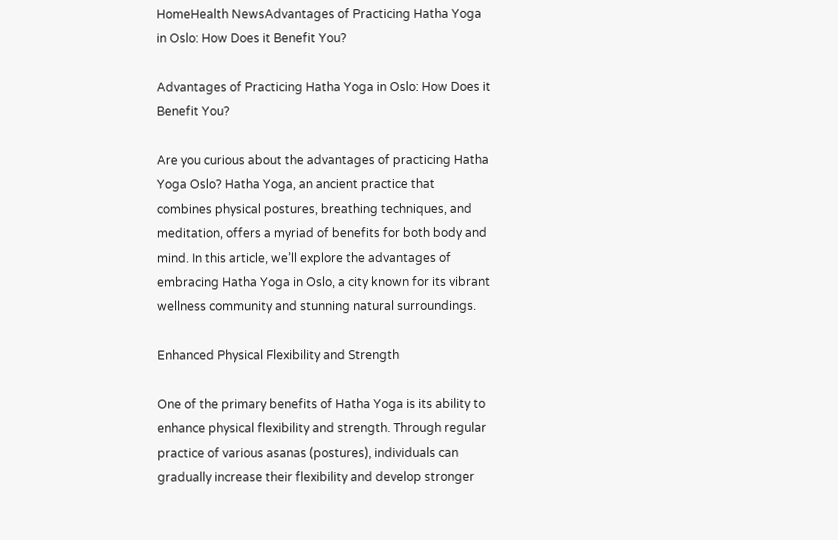HomeHealth NewsAdvantages of Practicing Hatha Yoga in Oslo: How Does it Benefit You?

Advantages of Practicing Hatha Yoga in Oslo: How Does it Benefit You?

Are you curious about the advantages of practicing Hatha Yoga Oslo? Hatha Yoga, an ancient practice that combines physical postures, breathing techniques, and meditation, offers a myriad of benefits for both body and mind. In this article, we’ll explore the advantages of embracing Hatha Yoga in Oslo, a city known for its vibrant wellness community and stunning natural surroundings.

Enhanced Physical Flexibility and Strength

One of the primary benefits of Hatha Yoga is its ability to enhance physical flexibility and strength. Through regular practice of various asanas (postures), individuals can gradually increase their flexibility and develop stronger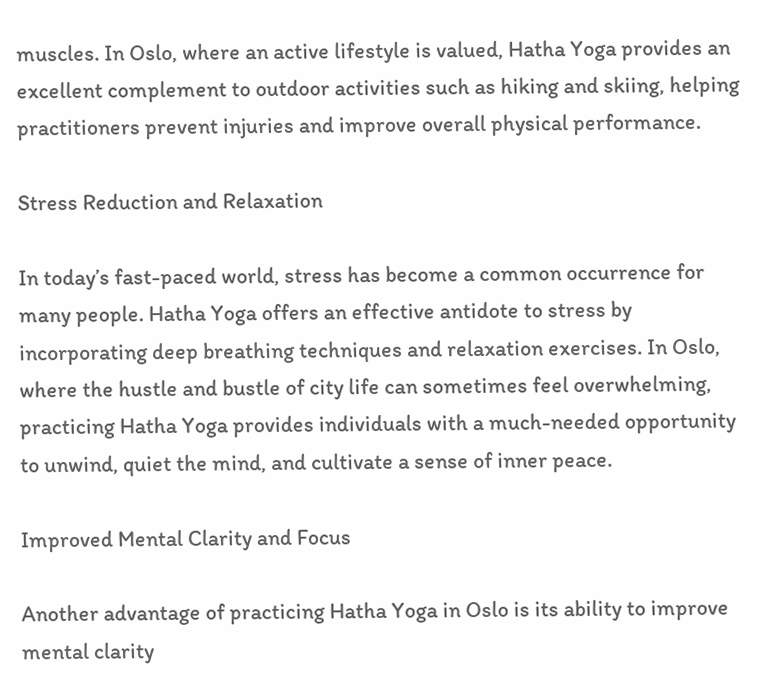muscles. In Oslo, where an active lifestyle is valued, Hatha Yoga provides an excellent complement to outdoor activities such as hiking and skiing, helping practitioners prevent injuries and improve overall physical performance.

Stress Reduction and Relaxation

In today’s fast-paced world, stress has become a common occurrence for many people. Hatha Yoga offers an effective antidote to stress by incorporating deep breathing techniques and relaxation exercises. In Oslo, where the hustle and bustle of city life can sometimes feel overwhelming, practicing Hatha Yoga provides individuals with a much-needed opportunity to unwind, quiet the mind, and cultivate a sense of inner peace.

Improved Mental Clarity and Focus

Another advantage of practicing Hatha Yoga in Oslo is its ability to improve mental clarity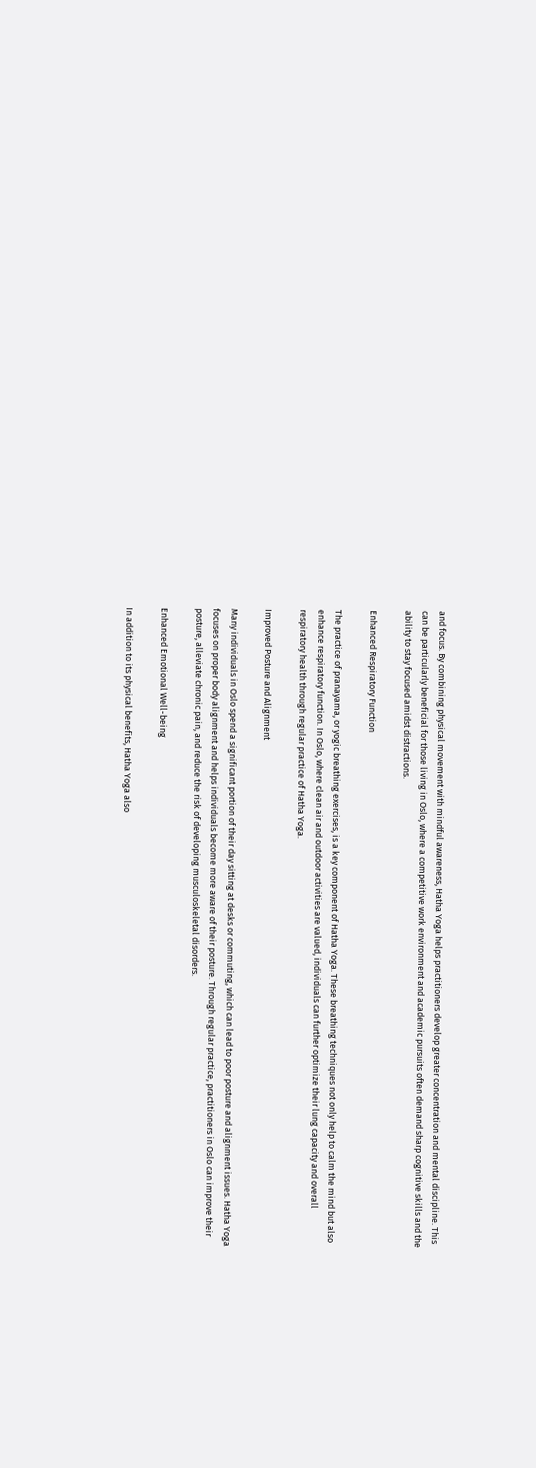and focus. By combining physical movement with mindful awareness, Hatha Yoga helps practitioners develop greater concentration and mental discipline. This can be particularly beneficial for those living in Oslo, where a competitive work environment and academic pursuits often demand sharp cognitive skills and the ability to stay focused amidst distractions.

Enhanced Respiratory Function

The practice of pranayama, or yogic breathing exercises, is a key component of Hatha Yoga. These breathing techniques not only help to calm the mind but also enhance respiratory function. In Oslo, where clean air and outdoor activities are valued, individuals can further optimize their lung capacity and overall respiratory health through regular practice of Hatha Yoga.

Improved Posture and Alignment

Many individuals in Oslo spend a significant portion of their day sitting at desks or commuting, which can lead to poor posture and alignment issues. Hatha Yoga focuses on proper body alignment and helps individuals become more aware of their posture. Through regular practice, practitioners in Oslo can improve their posture, alleviate chronic pain, and reduce the risk of developing musculoskeletal disorders.

Enhanced Emotional Well-being

In addition to its physical benefits, Hatha Yoga also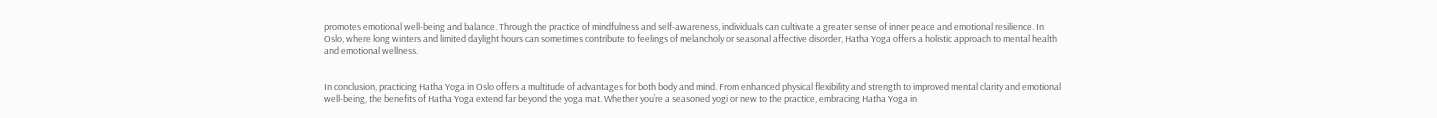promotes emotional well-being and balance. Through the practice of mindfulness and self-awareness, individuals can cultivate a greater sense of inner peace and emotional resilience. In Oslo, where long winters and limited daylight hours can sometimes contribute to feelings of melancholy or seasonal affective disorder, Hatha Yoga offers a holistic approach to mental health and emotional wellness.


In conclusion, practicing Hatha Yoga in Oslo offers a multitude of advantages for both body and mind. From enhanced physical flexibility and strength to improved mental clarity and emotional well-being, the benefits of Hatha Yoga extend far beyond the yoga mat. Whether you’re a seasoned yogi or new to the practice, embracing Hatha Yoga in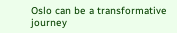Oslo can be a transformative journey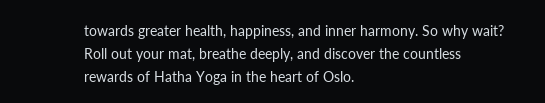towards greater health, happiness, and inner harmony. So why wait? Roll out your mat, breathe deeply, and discover the countless rewards of Hatha Yoga in the heart of Oslo.